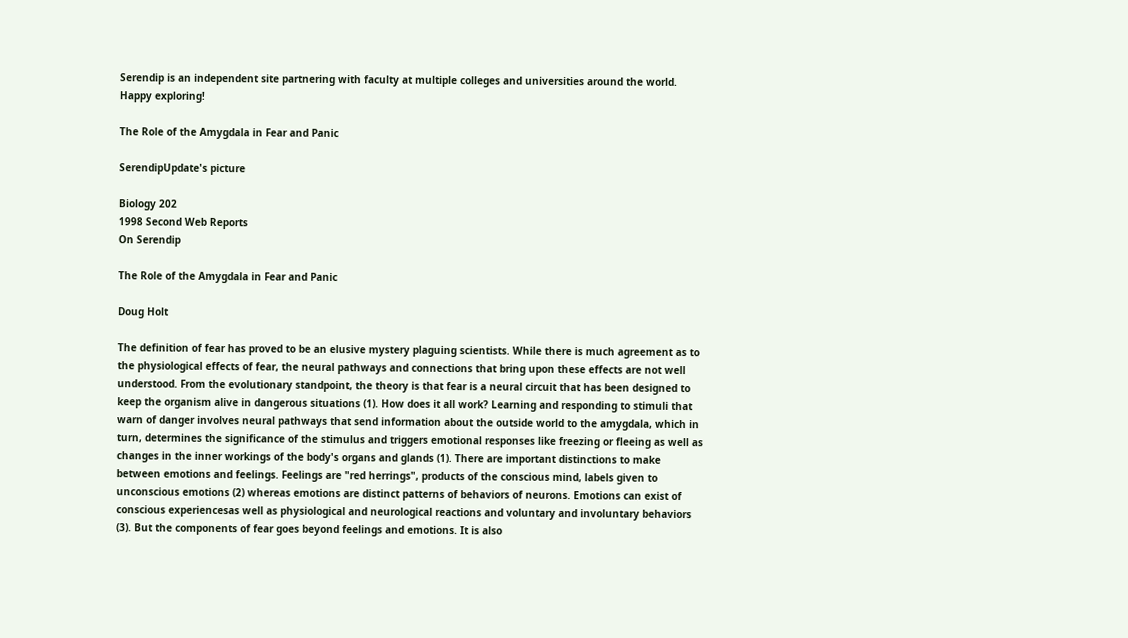Serendip is an independent site partnering with faculty at multiple colleges and universities around the world. Happy exploring!

The Role of the Amygdala in Fear and Panic

SerendipUpdate's picture

Biology 202
1998 Second Web Reports
On Serendip

The Role of the Amygdala in Fear and Panic

Doug Holt

The definition of fear has proved to be an elusive mystery plaguing scientists. While there is much agreement as to the physiological effects of fear, the neural pathways and connections that bring upon these effects are not well understood. From the evolutionary standpoint, the theory is that fear is a neural circuit that has been designed to keep the organism alive in dangerous situations (1). How does it all work? Learning and responding to stimuli that warn of danger involves neural pathways that send information about the outside world to the amygdala, which in turn, determines the significance of the stimulus and triggers emotional responses like freezing or fleeing as well as changes in the inner workings of the body's organs and glands (1). There are important distinctions to make between emotions and feelings. Feelings are "red herrings", products of the conscious mind, labels given to unconscious emotions (2) whereas emotions are distinct patterns of behaviors of neurons. Emotions can exist of conscious experiencesas well as physiological and neurological reactions and voluntary and involuntary behaviors (3). But the components of fear goes beyond feelings and emotions. It is also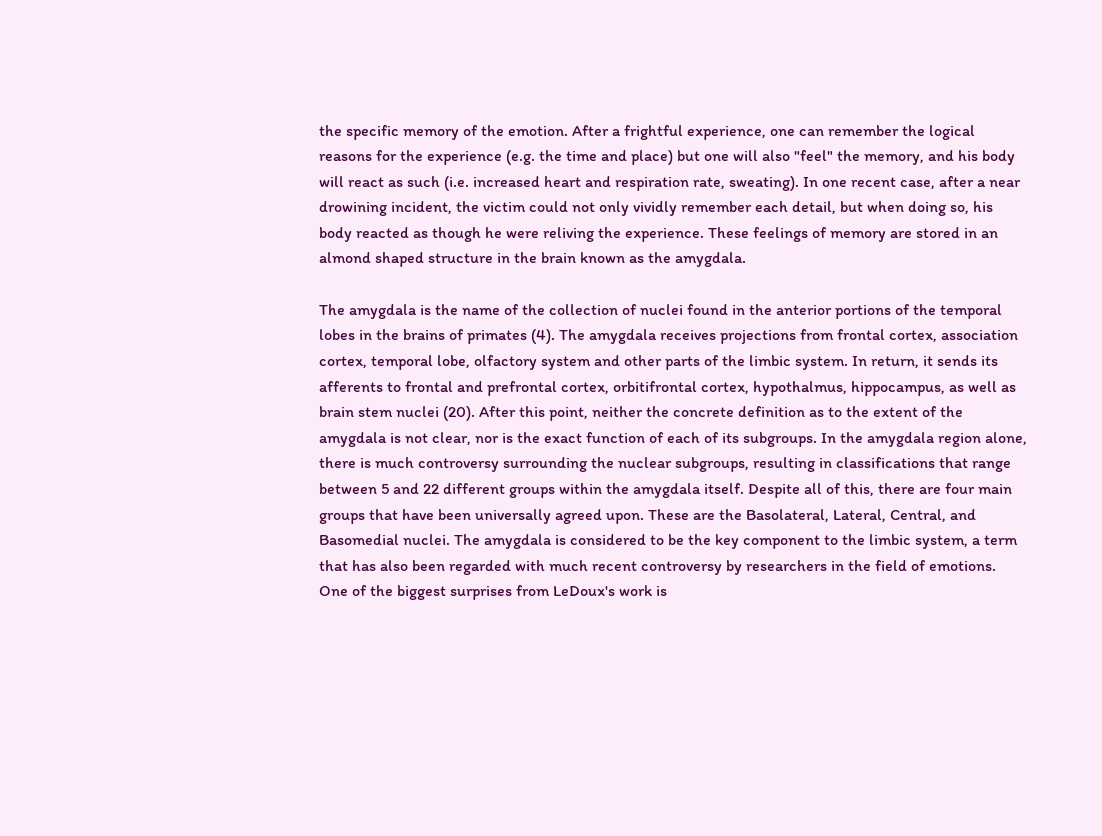the specific memory of the emotion. After a frightful experience, one can remember the logical reasons for the experience (e.g. the time and place) but one will also "feel" the memory, and his body will react as such (i.e. increased heart and respiration rate, sweating). In one recent case, after a near drowining incident, the victim could not only vividly remember each detail, but when doing so, his body reacted as though he were reliving the experience. These feelings of memory are stored in an almond shaped structure in the brain known as the amygdala.

The amygdala is the name of the collection of nuclei found in the anterior portions of the temporal lobes in the brains of primates (4). The amygdala receives projections from frontal cortex, association cortex, temporal lobe, olfactory system and other parts of the limbic system. In return, it sends its afferents to frontal and prefrontal cortex, orbitifrontal cortex, hypothalmus, hippocampus, as well as brain stem nuclei (20). After this point, neither the concrete definition as to the extent of the amygdala is not clear, nor is the exact function of each of its subgroups. In the amygdala region alone, there is much controversy surrounding the nuclear subgroups, resulting in classifications that range between 5 and 22 different groups within the amygdala itself. Despite all of this, there are four main groups that have been universally agreed upon. These are the Basolateral, Lateral, Central, and Basomedial nuclei. The amygdala is considered to be the key component to the limbic system, a term that has also been regarded with much recent controversy by researchers in the field of emotions. One of the biggest surprises from LeDoux's work is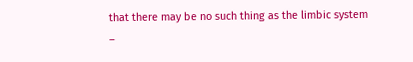that there may be no such thing as the limbic system –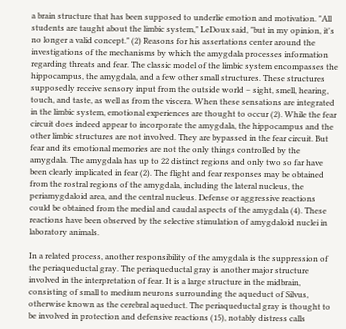a brain structure that has been supposed to underlie emotion and motivation. "All students are taught about the limbic system," LeDoux said, "but in my opinion, it's no longer a valid concept." (2) Reasons for his assertations center around the investigations of the mechanisms by which the amygdala processes information regarding threats and fear. The classic model of the limbic system encompasses the hippocampus, the amygdala, and a few other small structures. These structures supposedly receive sensory input from the outside world – sight, smell, hearing, touch, and taste, as well as from the viscera. When these sensations are integrated in the limbic system, emotional experiences are thought to occur (2). While the fear circuit does indeed appear to incorporate the amygdala, the hippocampus and the other limbic structures are not involved. They are bypassed in the fear circuit. But fear and its emotional memories are not the only things controlled by the amygdala. The amygdala has up to 22 distinct regions and only two so far have been clearly implicated in fear (2). The flight and fear responses may be obtained from the rostral regions of the amygdala, including the lateral nucleus, the periamygdaloid area, and the central nucleus. Defense or aggressive reactions could be obtained from the medial and caudal aspects of the amygdala (4). These reactions have been observed by the selective stimulation of amygdaloid nuclei in laboratory animals.

In a related process, another responsibility of the amygdala is the suppression of the periaqueductal gray. The periaqueductal gray is another major structure involved in the interpretation of fear. It is a large structure in the midbrain, consisting of small to medium neurons surrounding the aqueduct of Silvus, otherwise known as the cerebral aqueduct. The periaqueductal gray is thought to be involved in protection and defensive reactions (15), notably distress calls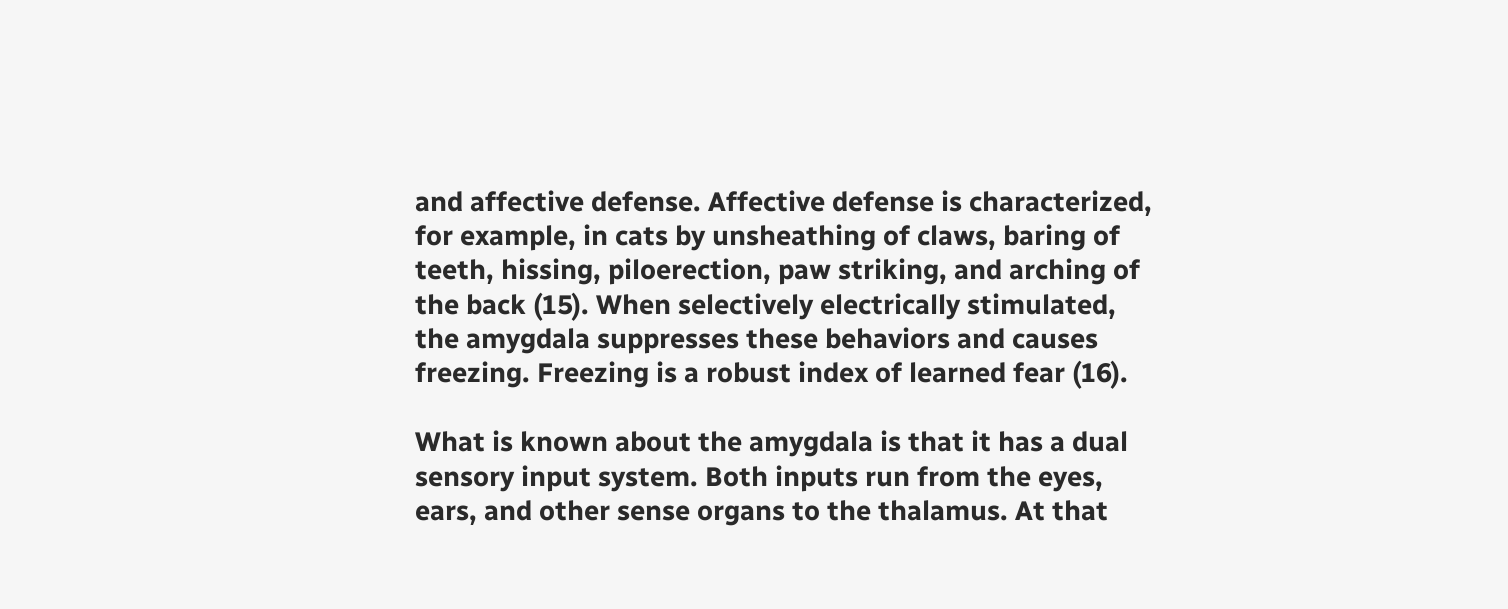and affective defense. Affective defense is characterized, for example, in cats by unsheathing of claws, baring of teeth, hissing, piloerection, paw striking, and arching of the back (15). When selectively electrically stimulated, the amygdala suppresses these behaviors and causes freezing. Freezing is a robust index of learned fear (16).

What is known about the amygdala is that it has a dual sensory input system. Both inputs run from the eyes, ears, and other sense organs to the thalamus. At that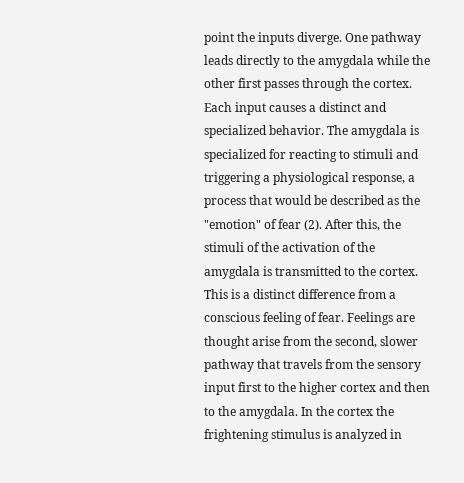point the inputs diverge. One pathway leads directly to the amygdala while the other first passes through the cortex. Each input causes a distinct and specialized behavior. The amygdala is specialized for reacting to stimuli and triggering a physiological response, a process that would be described as the "emotion" of fear (2). After this, the stimuli of the activation of the amygdala is transmitted to the cortex. This is a distinct difference from a conscious feeling of fear. Feelings are thought arise from the second, slower pathway that travels from the sensory input first to the higher cortex and then to the amygdala. In the cortex the frightening stimulus is analyzed in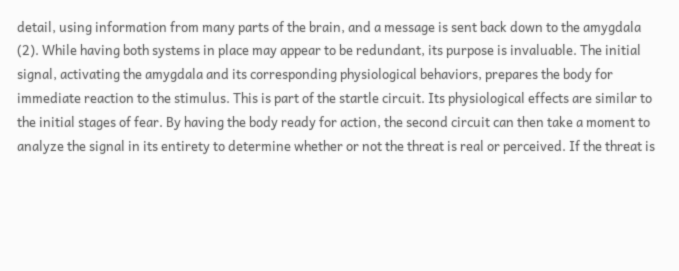detail, using information from many parts of the brain, and a message is sent back down to the amygdala (2). While having both systems in place may appear to be redundant, its purpose is invaluable. The initial signal, activating the amygdala and its corresponding physiological behaviors, prepares the body for immediate reaction to the stimulus. This is part of the startle circuit. Its physiological effects are similar to the initial stages of fear. By having the body ready for action, the second circuit can then take a moment to analyze the signal in its entirety to determine whether or not the threat is real or perceived. If the threat is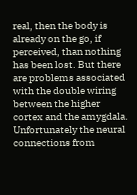real, then the body is already on the go, if perceived, than nothing has been lost. But there are problems associated with the double wiring between the higher cortex and the amygdala. Unfortunately the neural connections from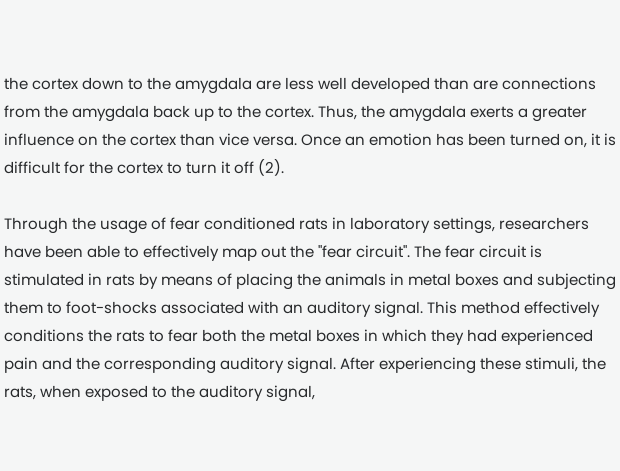the cortex down to the amygdala are less well developed than are connections from the amygdala back up to the cortex. Thus, the amygdala exerts a greater influence on the cortex than vice versa. Once an emotion has been turned on, it is difficult for the cortex to turn it off (2).

Through the usage of fear conditioned rats in laboratory settings, researchers have been able to effectively map out the "fear circuit". The fear circuit is stimulated in rats by means of placing the animals in metal boxes and subjecting them to foot-shocks associated with an auditory signal. This method effectively conditions the rats to fear both the metal boxes in which they had experienced pain and the corresponding auditory signal. After experiencing these stimuli, the rats, when exposed to the auditory signal,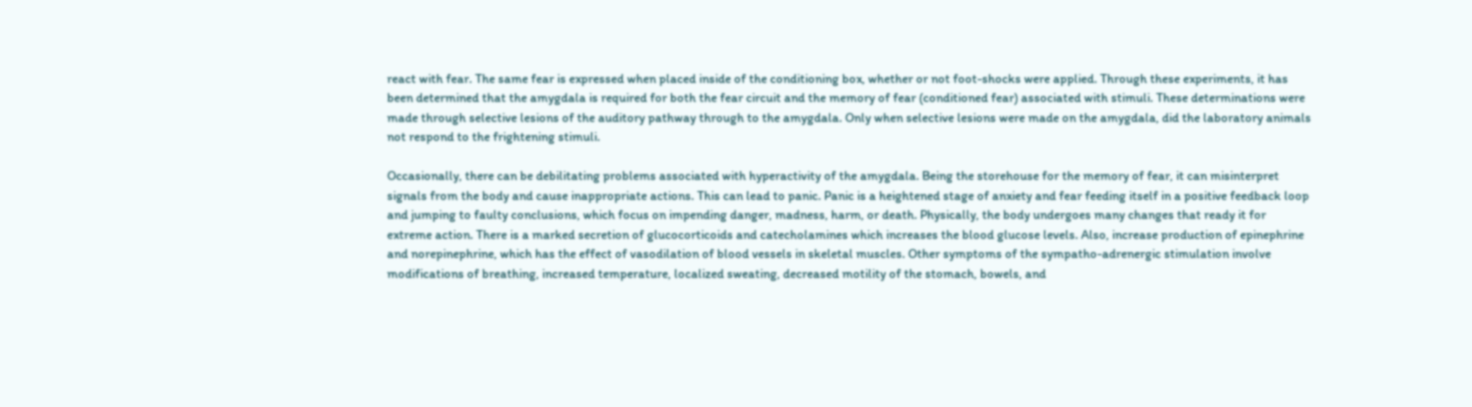react with fear. The same fear is expressed when placed inside of the conditioning box, whether or not foot-shocks were applied. Through these experiments, it has been determined that the amygdala is required for both the fear circuit and the memory of fear (conditioned fear) associated with stimuli. These determinations were made through selective lesions of the auditory pathway through to the amygdala. Only when selective lesions were made on the amygdala, did the laboratory animals not respond to the frightening stimuli.

Occasionally, there can be debilitating problems associated with hyperactivity of the amygdala. Being the storehouse for the memory of fear, it can misinterpret signals from the body and cause inappropriate actions. This can lead to panic. Panic is a heightened stage of anxiety and fear feeding itself in a positive feedback loop and jumping to faulty conclusions, which focus on impending danger, madness, harm, or death. Physically, the body undergoes many changes that ready it for extreme action. There is a marked secretion of glucocorticoids and catecholamines which increases the blood glucose levels. Also, increase production of epinephrine and norepinephrine, which has the effect of vasodilation of blood vessels in skeletal muscles. Other symptoms of the sympatho-adrenergic stimulation involve modifications of breathing, increased temperature, localized sweating, decreased motility of the stomach, bowels, and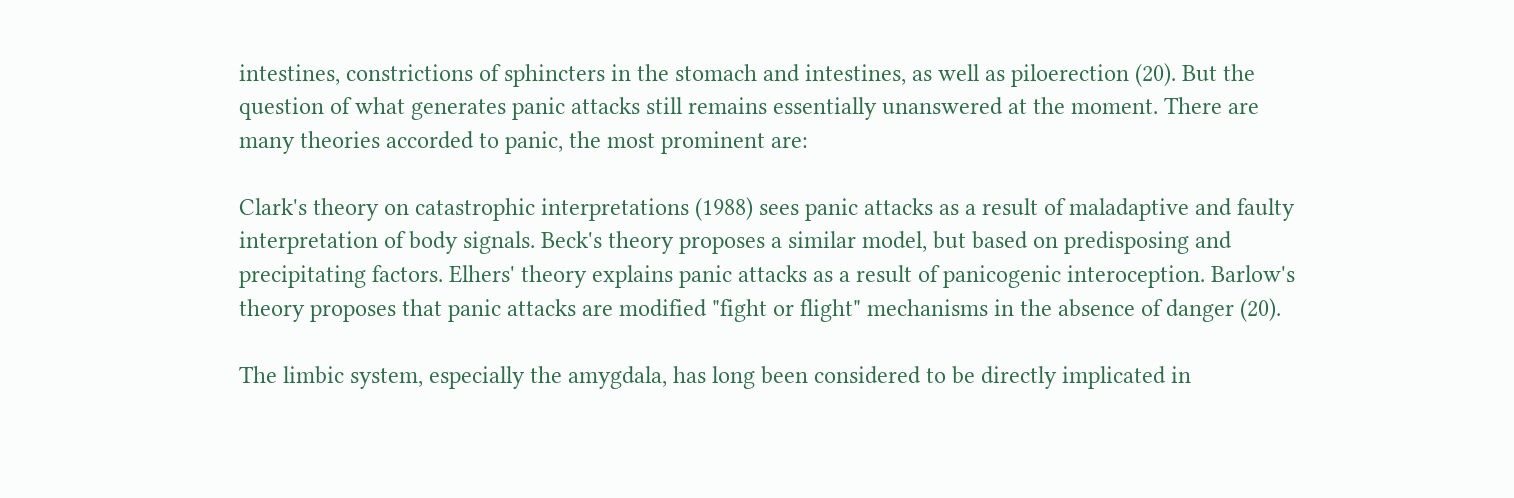intestines, constrictions of sphincters in the stomach and intestines, as well as piloerection (20). But the question of what generates panic attacks still remains essentially unanswered at the moment. There are many theories accorded to panic, the most prominent are:

Clark's theory on catastrophic interpretations (1988) sees panic attacks as a result of maladaptive and faulty interpretation of body signals. Beck's theory proposes a similar model, but based on predisposing and precipitating factors. Elhers' theory explains panic attacks as a result of panicogenic interoception. Barlow's theory proposes that panic attacks are modified "fight or flight" mechanisms in the absence of danger (20).

The limbic system, especially the amygdala, has long been considered to be directly implicated in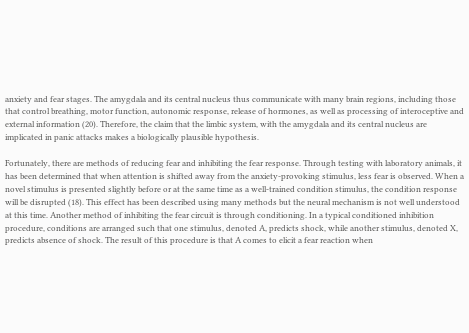anxiety and fear stages. The amygdala and its central nucleus thus communicate with many brain regions, including those that control breathing, motor function, autonomic response, release of hormones, as well as processing of interoceptive and external information (20). Therefore, the claim that the limbic system, with the amygdala and its central nucleus are implicated in panic attacks makes a biologically plausible hypothesis.

Fortunately, there are methods of reducing fear and inhibiting the fear response. Through testing with laboratory animals, it has been determined that when attention is shifted away from the anxiety-provoking stimulus, less fear is observed. When a novel stimulus is presented slightly before or at the same time as a well-trained condition stimulus, the condition response will be disrupted (18). This effect has been described using many methods but the neural mechanism is not well understood at this time. Another method of inhibiting the fear circuit is through conditioning. In a typical conditioned inhibition procedure, conditions are arranged such that one stimulus, denoted A, predicts shock, while another stimulus, denoted X, predicts absence of shock. The result of this procedure is that A comes to elicit a fear reaction when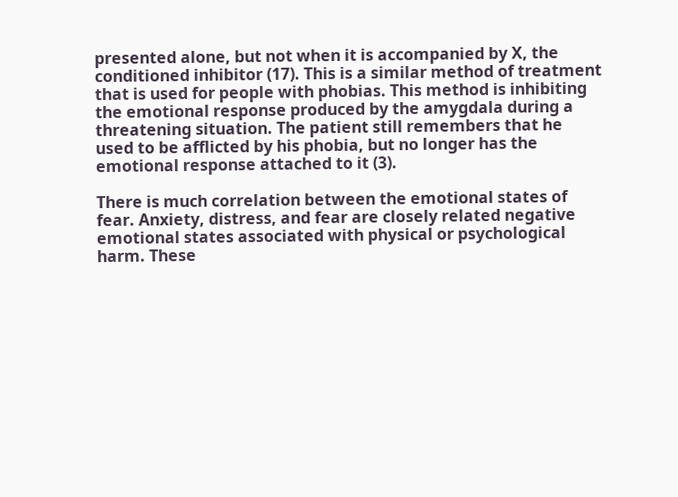presented alone, but not when it is accompanied by X, the conditioned inhibitor (17). This is a similar method of treatment that is used for people with phobias. This method is inhibiting the emotional response produced by the amygdala during a threatening situation. The patient still remembers that he used to be afflicted by his phobia, but no longer has the emotional response attached to it (3).

There is much correlation between the emotional states of fear. Anxiety, distress, and fear are closely related negative emotional states associated with physical or psychological harm. These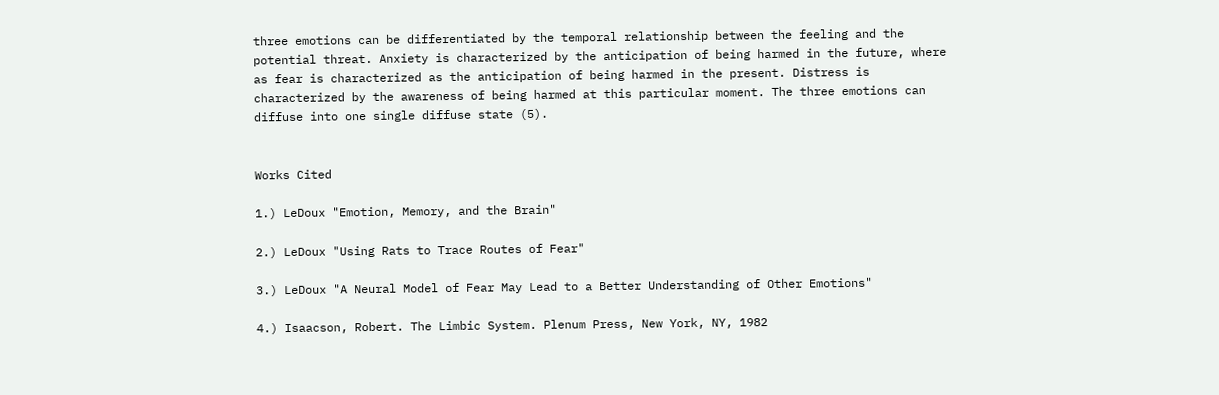three emotions can be differentiated by the temporal relationship between the feeling and the potential threat. Anxiety is characterized by the anticipation of being harmed in the future, where as fear is characterized as the anticipation of being harmed in the present. Distress is characterized by the awareness of being harmed at this particular moment. The three emotions can diffuse into one single diffuse state (5).


Works Cited

1.) LeDoux "Emotion, Memory, and the Brain"

2.) LeDoux "Using Rats to Trace Routes of Fear"

3.) LeDoux "A Neural Model of Fear May Lead to a Better Understanding of Other Emotions"

4.) Isaacson, Robert. The Limbic System. Plenum Press, New York, NY, 1982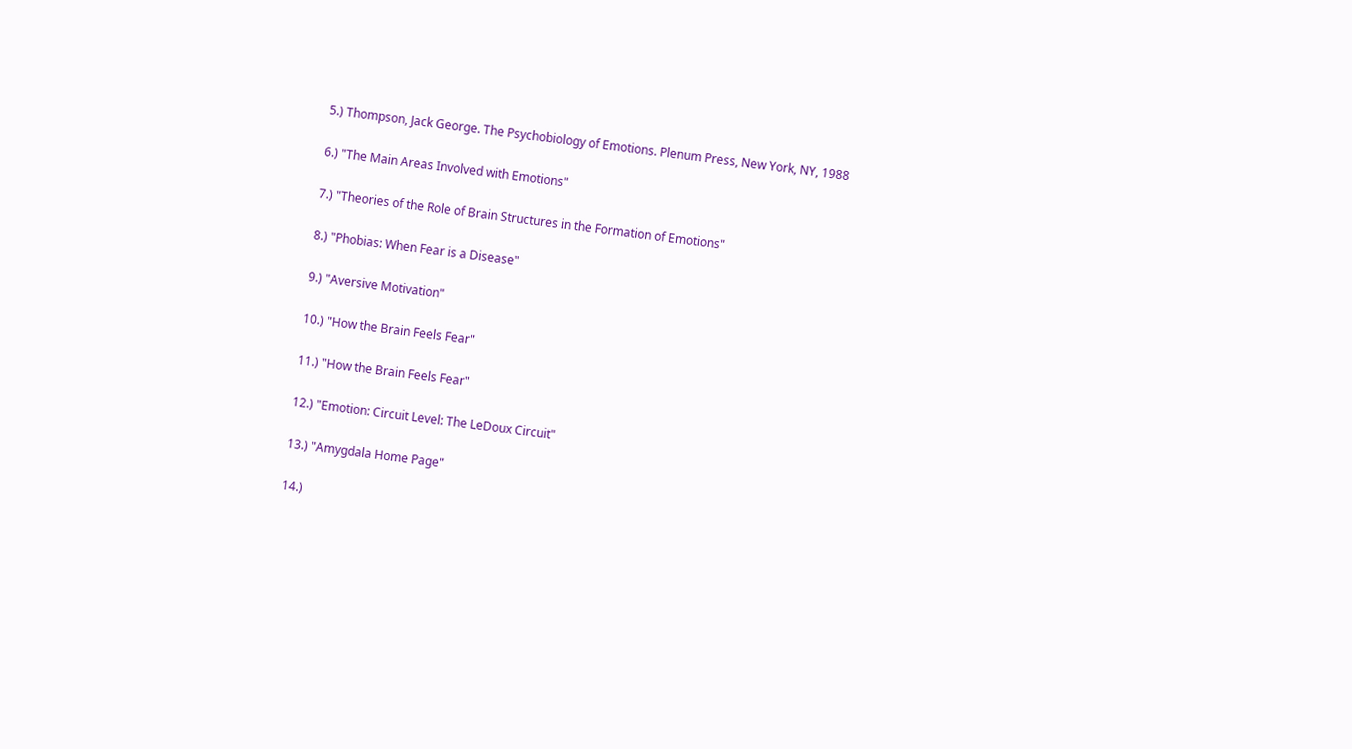5.) Thompson, Jack George. The Psychobiology of Emotions. Plenum Press, New York, NY, 1988

6.) "The Main Areas Involved with Emotions"

7.) "Theories of the Role of Brain Structures in the Formation of Emotions"

8.) "Phobias: When Fear is a Disease"

9.) "Aversive Motivation"

10.) "How the Brain Feels Fear"

11.) "How the Brain Feels Fear"

12.) "Emotion: Circuit Level: The LeDoux Circuit"

13.) "Amygdala Home Page"

14.)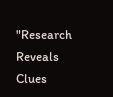"Research Reveals Clues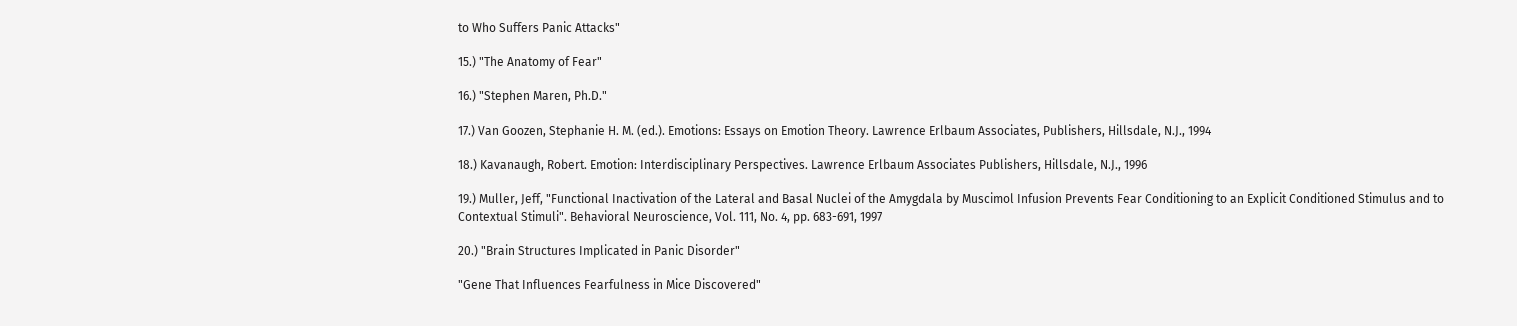to Who Suffers Panic Attacks"

15.) "The Anatomy of Fear"

16.) "Stephen Maren, Ph.D."

17.) Van Goozen, Stephanie H. M. (ed.). Emotions: Essays on Emotion Theory. Lawrence Erlbaum Associates, Publishers, Hillsdale, N.J., 1994

18.) Kavanaugh, Robert. Emotion: Interdisciplinary Perspectives. Lawrence Erlbaum Associates Publishers, Hillsdale, N.J., 1996

19.) Muller, Jeff, "Functional Inactivation of the Lateral and Basal Nuclei of the Amygdala by Muscimol Infusion Prevents Fear Conditioning to an Explicit Conditioned Stimulus and to Contextual Stimuli". Behavioral Neuroscience, Vol. 111, No. 4, pp. 683-691, 1997

20.) "Brain Structures Implicated in Panic Disorder"

"Gene That Influences Fearfulness in Mice Discovered"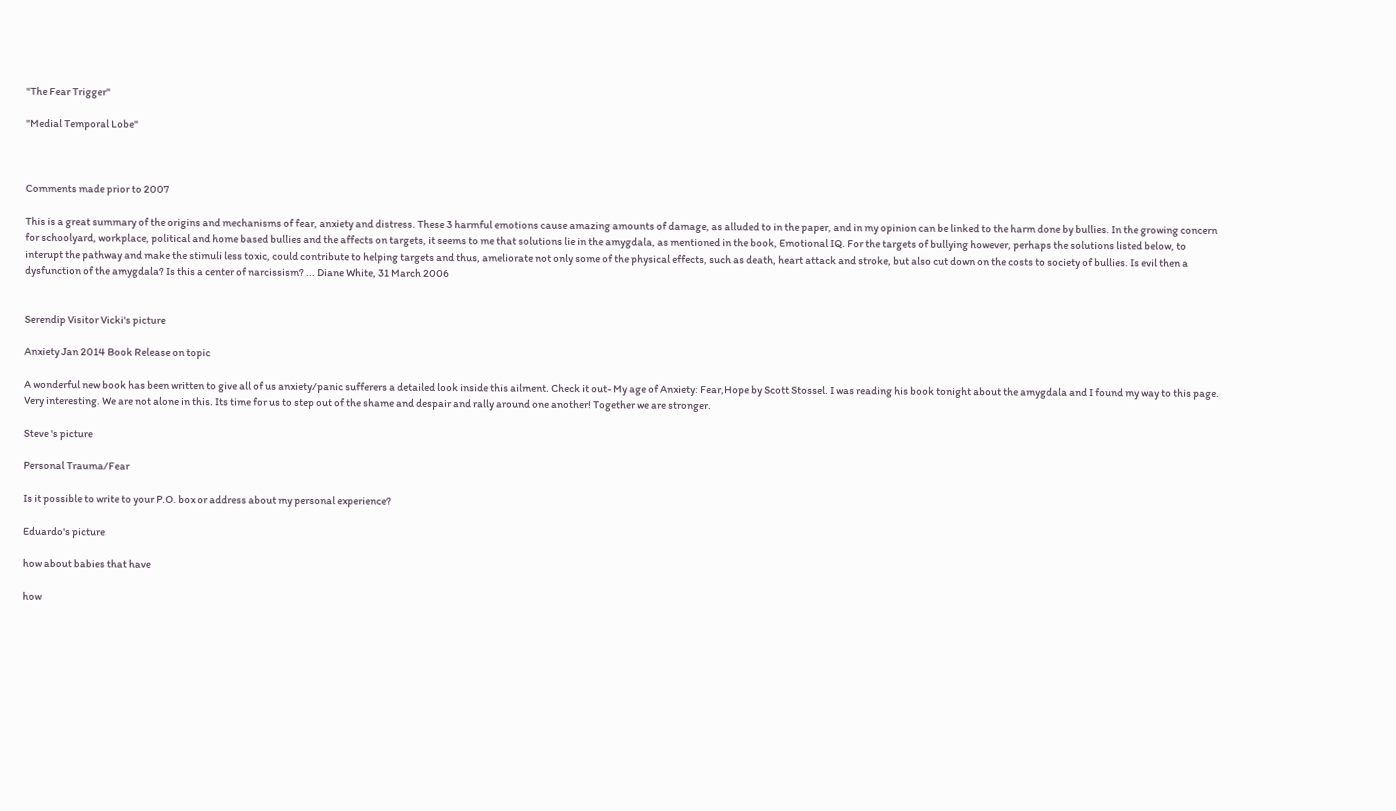"The Fear Trigger"

"Medial Temporal Lobe"



Comments made prior to 2007

This is a great summary of the origins and mechanisms of fear, anxiety and distress. These 3 harmful emotions cause amazing amounts of damage, as alluded to in the paper, and in my opinion can be linked to the harm done by bullies. In the growing concern for schoolyard, workplace, political and home based bullies and the affects on targets, it seems to me that solutions lie in the amygdala, as mentioned in the book, Emotional IQ. For the targets of bullying however, perhaps the solutions listed below, to interupt the pathway and make the stimuli less toxic, could contribute to helping targets and thus, ameliorate not only some of the physical effects, such as death, heart attack and stroke, but also cut down on the costs to society of bullies. Is evil then a dysfunction of the amygdala? Is this a center of narcissism? ... Diane White, 31 March 2006


Serendip Visitor Vicki's picture

Anxiety Jan 2014 Book Release on topic

A wonderful new book has been written to give all of us anxiety/panic sufferers a detailed look inside this ailment. Check it out- My age of Anxiety: Fear,Hope by Scott Stossel. I was reading his book tonight about the amygdala and I found my way to this page. Very interesting. We are not alone in this. Its time for us to step out of the shame and despair and rally around one another! Together we are stronger.

Steve 's picture

Personal Trauma/Fear

Is it possible to write to your P.O. box or address about my personal experience?

Eduardo's picture

how about babies that have

how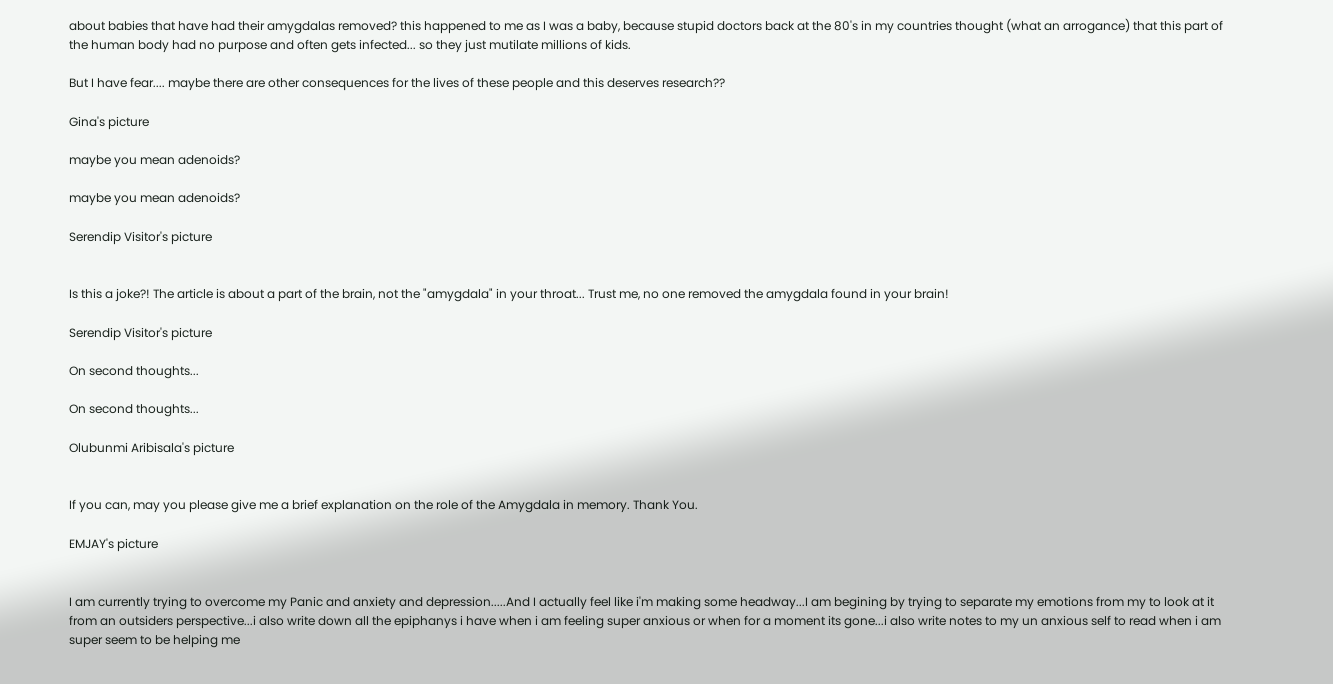about babies that have had their amygdalas removed? this happened to me as I was a baby, because stupid doctors back at the 80's in my countries thought (what an arrogance) that this part of the human body had no purpose and often gets infected... so they just mutilate millions of kids.

But I have fear.... maybe there are other consequences for the lives of these people and this deserves research??

Gina's picture

maybe you mean adenoids?

maybe you mean adenoids?

Serendip Visitor's picture


Is this a joke?! The article is about a part of the brain, not the "amygdala" in your throat... Trust me, no one removed the amygdala found in your brain!

Serendip Visitor's picture

On second thoughts...

On second thoughts...

Olubunmi Aribisala's picture


If you can, may you please give me a brief explanation on the role of the Amygdala in memory. Thank You.

EMJAY's picture


I am currently trying to overcome my Panic and anxiety and depression.....And I actually feel like i'm making some headway...I am begining by trying to separate my emotions from my to look at it from an outsiders perspective...i also write down all the epiphanys i have when i am feeling super anxious or when for a moment its gone...i also write notes to my un anxious self to read when i am super seem to be helping me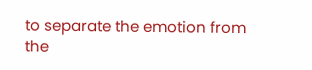to separate the emotion from the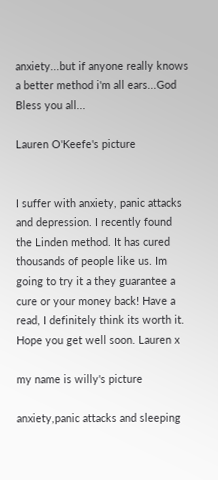anxiety...but if anyone really knows a better method i'm all ears...God Bless you all...

Lauren O'Keefe's picture


I suffer with anxiety, panic attacks and depression. I recently found the Linden method. It has cured thousands of people like us. Im going to try it a they guarantee a cure or your money back! Have a read, I definitely think its worth it. Hope you get well soon. Lauren x

my name is willy's picture

anxiety,panic attacks and sleeping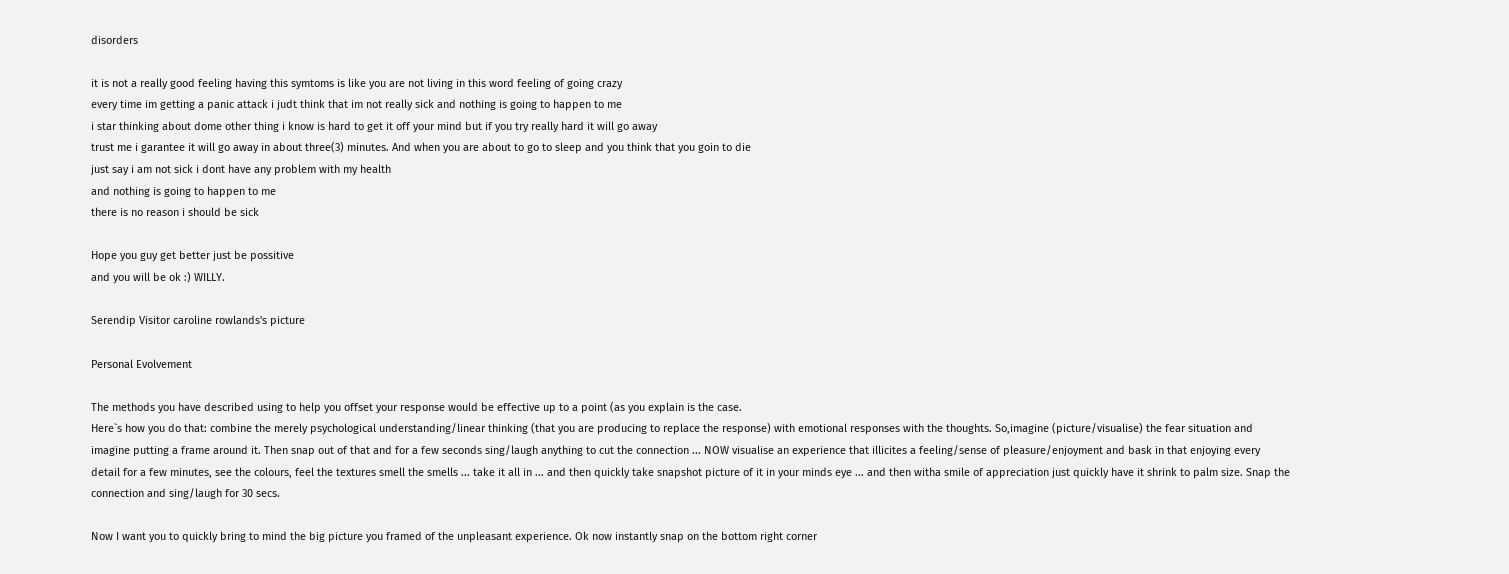disorders

it is not a really good feeling having this symtoms is like you are not living in this word feeling of going crazy
every time im getting a panic attack i judt think that im not really sick and nothing is going to happen to me
i star thinking about dome other thing i know is hard to get it off your mind but if you try really hard it will go away
trust me i garantee it will go away in about three(3) minutes. And when you are about to go to sleep and you think that you goin to die
just say i am not sick i dont have any problem with my health
and nothing is going to happen to me
there is no reason i should be sick

Hope you guy get better just be possitive
and you will be ok :) WILLY.

Serendip Visitor caroline rowlands's picture

Personal Evolvement

The methods you have described using to help you offset your response would be effective up to a point (as you explain is the case.
Here`s how you do that: combine the merely psychological understanding/linear thinking (that you are producing to replace the response) with emotional responses with the thoughts. So,imagine (picture/visualise) the fear situation and imagine putting a frame around it. Then snap out of that and for a few seconds sing/laugh anything to cut the connection ... NOW visualise an experience that illicites a feeling/sense of pleasure/enjoyment and bask in that enjoying every detail for a few minutes, see the colours, feel the textures smell the smells ... take it all in ... and then quickly take snapshot picture of it in your minds eye ... and then witha smile of appreciation just quickly have it shrink to palm size. Snap the connection and sing/laugh for 30 secs.

Now I want you to quickly bring to mind the big picture you framed of the unpleasant experience. Ok now instantly snap on the bottom right corner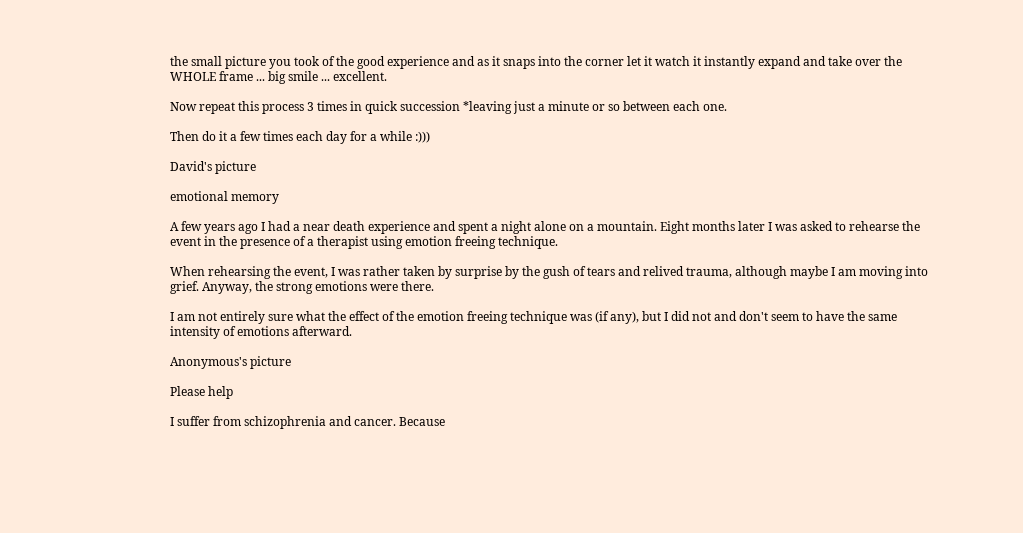the small picture you took of the good experience and as it snaps into the corner let it watch it instantly expand and take over the WHOLE frame ... big smile ... excellent.

Now repeat this process 3 times in quick succession *leaving just a minute or so between each one.

Then do it a few times each day for a while :)))

David's picture

emotional memory

A few years ago I had a near death experience and spent a night alone on a mountain. Eight months later I was asked to rehearse the event in the presence of a therapist using emotion freeing technique.

When rehearsing the event, I was rather taken by surprise by the gush of tears and relived trauma, although maybe I am moving into grief. Anyway, the strong emotions were there.

I am not entirely sure what the effect of the emotion freeing technique was (if any), but I did not and don't seem to have the same intensity of emotions afterward.

Anonymous's picture

Please help

I suffer from schizophrenia and cancer. Because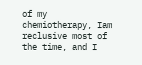of my chemiotherapy, Iam reclusive most of the time, and I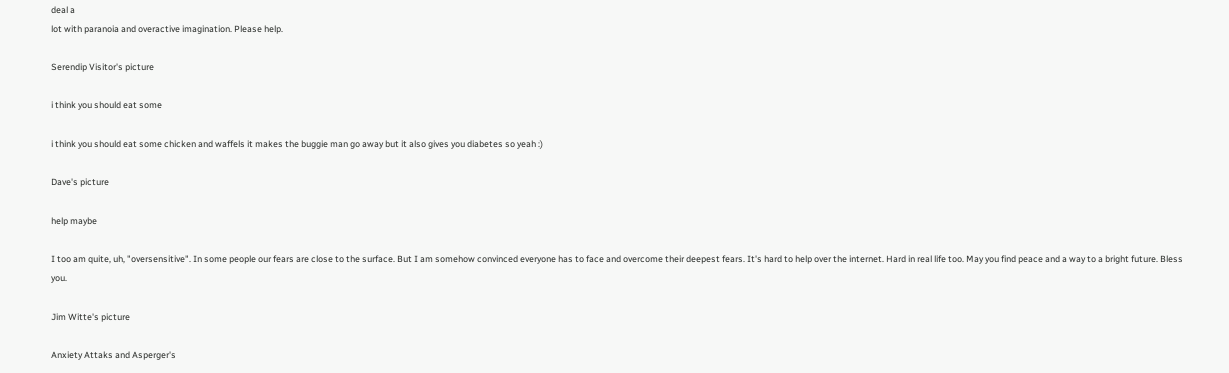deal a
lot with paranoia and overactive imagination. Please help.

Serendip Visitor's picture

i think you should eat some

i think you should eat some chicken and waffels it makes the buggie man go away but it also gives you diabetes so yeah :)

Dave's picture

help maybe

I too am quite, uh, "oversensitive". In some people our fears are close to the surface. But I am somehow convinced everyone has to face and overcome their deepest fears. It's hard to help over the internet. Hard in real life too. May you find peace and a way to a bright future. Bless you.

Jim Witte's picture

Anxiety Attaks and Asperger's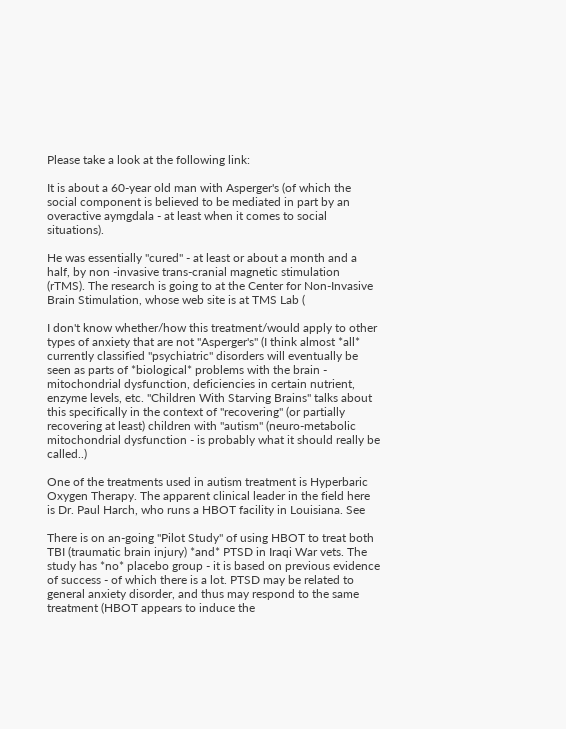Please take a look at the following link:

It is about a 60-year old man with Asperger's (of which the social component is believed to be mediated in part by an overactive aymgdala - at least when it comes to social situations).

He was essentially "cured" - at least or about a month and a half, by non -invasive trans-cranial magnetic stimulation (rTMS). The research is going to at the Center for Non-Invasive Brain Stimulation, whose web site is at TMS Lab (

I don't know whether/how this treatment/would apply to other types of anxiety that are not "Asperger's" (I think almost *all* currently classified "psychiatric" disorders will eventually be seen as parts of *biological* problems with the brain - mitochondrial dysfunction, deficiencies in certain nutrient, enzyme levels, etc. "Children With Starving Brains" talks about this specifically in the context of "recovering" (or partially recovering at least) children with "autism" (neuro-metabolic mitochondrial dysfunction - is probably what it should really be called..)

One of the treatments used in autism treatment is Hyperbaric Oxygen Therapy. The apparent clinical leader in the field here is Dr. Paul Harch, who runs a HBOT facility in Louisiana. See

There is on an-going "Pilot Study" of using HBOT to treat both TBI (traumatic brain injury) *and* PTSD in Iraqi War vets. The study has *no* placebo group - it is based on previous evidence of success - of which there is a lot. PTSD may be related to general anxiety disorder, and thus may respond to the same treatment (HBOT appears to induce the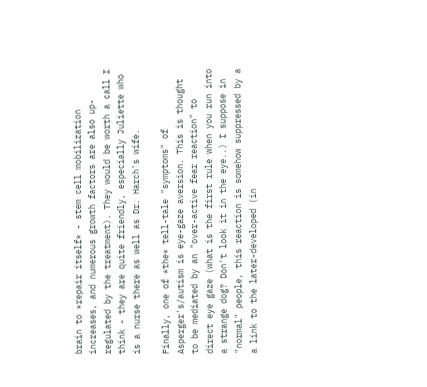brain to *repair itself* - stem cell mobilization increases, and numerous growth factors are also up-regulated by the treatment). They would be worth a call I think - they are quite friendly, especially Juliette who is a nurse there as well as Dr. Harch's wife.

Finally, one of *the* tell-tale "symptoms" of Asperger's/autism is eye-gaze aversion. This is thought to be mediated by an "over-active fear reaction" to direct eye gaze (what is the first rule when you run into a strange dog? Don't look it in the eye..) I suppose in "normal" people, this reaction is somehow suppressed by a a link to the later-developed (in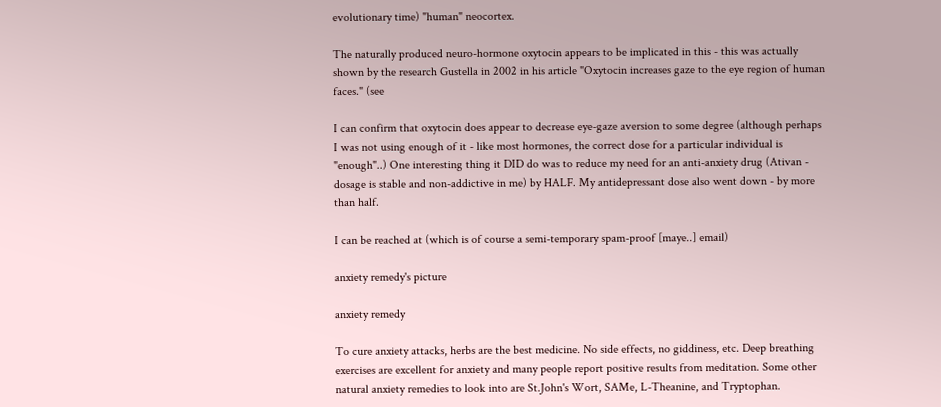evolutionary time) "human" neocortex.

The naturally produced neuro-hormone oxytocin appears to be implicated in this - this was actually shown by the research Gustella in 2002 in his article "Oxytocin increases gaze to the eye region of human faces." (see

I can confirm that oxytocin does appear to decrease eye-gaze aversion to some degree (although perhaps I was not using enough of it - like most hormones, the correct dose for a particular individual is "enough"..) One interesting thing it DID do was to reduce my need for an anti-anxiety drug (Ativan - dosage is stable and non-addictive in me) by HALF. My antidepressant dose also went down - by more than half.

I can be reached at (which is of course a semi-temporary spam-proof [maye..] email)

anxiety remedy's picture

anxiety remedy

To cure anxiety attacks, herbs are the best medicine. No side effects, no giddiness, etc. Deep breathing exercises are excellent for anxiety and many people report positive results from meditation. Some other natural anxiety remedies to look into are St.John's Wort, SAMe, L-Theanine, and Tryptophan.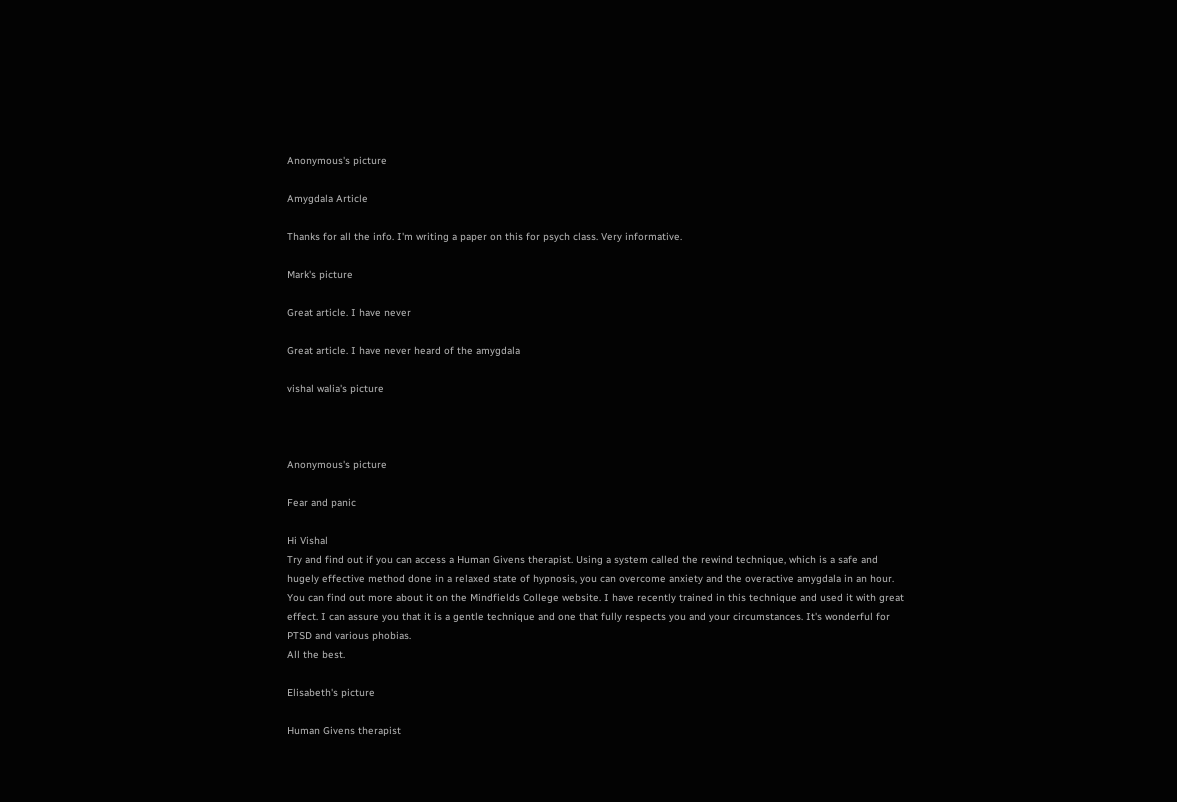Anonymous's picture

Amygdala Article

Thanks for all the info. I'm writing a paper on this for psych class. Very informative.

Mark's picture

Great article. I have never

Great article. I have never heard of the amygdala

vishal walia's picture



Anonymous's picture

Fear and panic

Hi Vishal
Try and find out if you can access a Human Givens therapist. Using a system called the rewind technique, which is a safe and hugely effective method done in a relaxed state of hypnosis, you can overcome anxiety and the overactive amygdala in an hour. You can find out more about it on the Mindfields College website. I have recently trained in this technique and used it with great effect. I can assure you that it is a gentle technique and one that fully respects you and your circumstances. It's wonderful for PTSD and various phobias.
All the best.

Elisabeth's picture

Human Givens therapist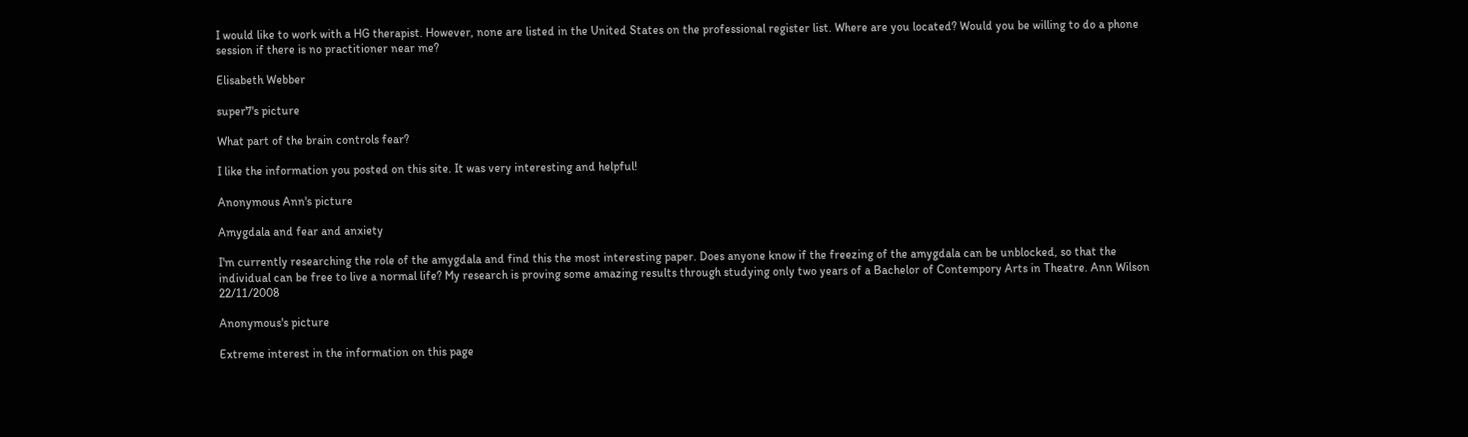I would like to work with a HG therapist. However, none are listed in the United States on the professional register list. Where are you located? Would you be willing to do a phone session if there is no practitioner near me?

Elisabeth Webber

super7's picture

What part of the brain controls fear?

I like the information you posted on this site. It was very interesting and helpful!

Anonymous Ann's picture

Amygdala and fear and anxiety

I'm currently researching the role of the amygdala and find this the most interesting paper. Does anyone know if the freezing of the amygdala can be unblocked, so that the individual can be free to live a normal life? My research is proving some amazing results through studying only two years of a Bachelor of Contempory Arts in Theatre. Ann Wilson 22/11/2008

Anonymous's picture

Extreme interest in the information on this page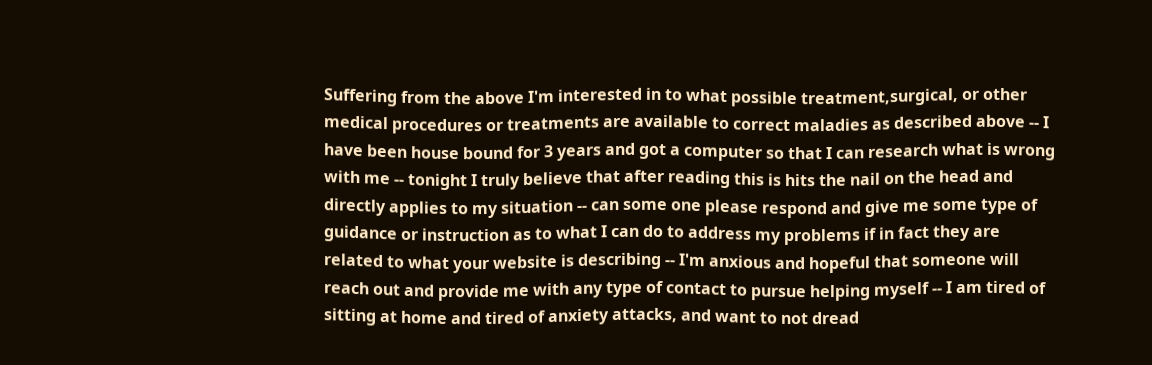Suffering from the above I'm interested in to what possible treatment,surgical, or other medical procedures or treatments are available to correct maladies as described above -- I have been house bound for 3 years and got a computer so that I can research what is wrong with me -- tonight I truly believe that after reading this is hits the nail on the head and directly applies to my situation -- can some one please respond and give me some type of guidance or instruction as to what I can do to address my problems if in fact they are related to what your website is describing -- I'm anxious and hopeful that someone will reach out and provide me with any type of contact to pursue helping myself -- I am tired of sitting at home and tired of anxiety attacks, and want to not dread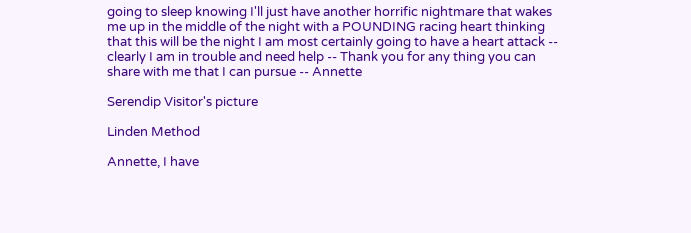going to sleep knowing I'll just have another horrific nightmare that wakes me up in the middle of the night with a POUNDING racing heart thinking that this will be the night I am most certainly going to have a heart attack -- clearly I am in trouble and need help -- Thank you for any thing you can share with me that I can pursue -- Annette

Serendip Visitor's picture

Linden Method

Annette, I have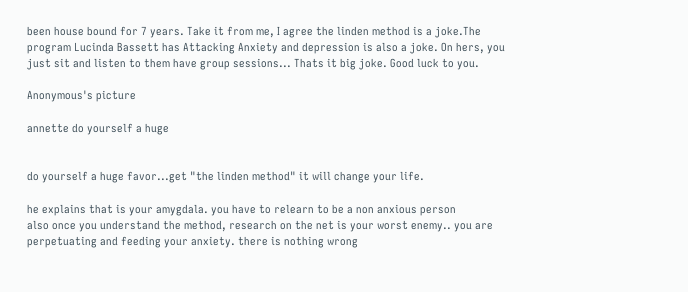been house bound for 7 years. Take it from me, I agree the linden method is a joke.The program Lucinda Bassett has Attacking Anxiety and depression is also a joke. On hers, you just sit and listen to them have group sessions... Thats it big joke. Good luck to you.

Anonymous's picture

annette do yourself a huge


do yourself a huge favor...get "the linden method" it will change your life.

he explains that is your amygdala. you have to relearn to be a non anxious person
also once you understand the method, research on the net is your worst enemy.. you are perpetuating and feeding your anxiety. there is nothing wrong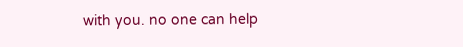with you. no one can help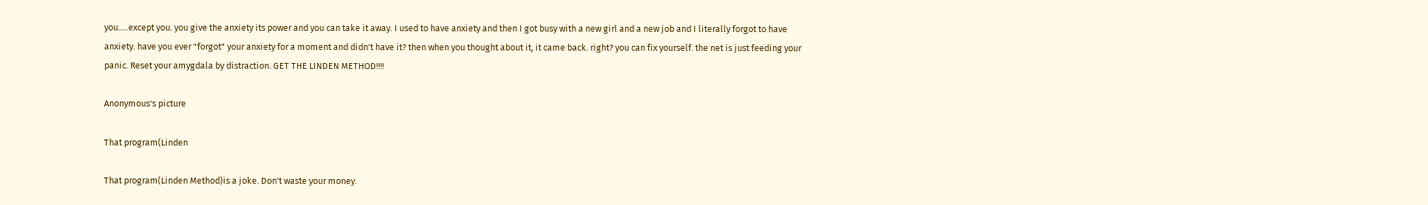you.....except you. you give the anxiety its power and you can take it away. I used to have anxiety and then I got busy with a new girl and a new job and I literally forgot to have anxiety. have you ever "forgot" your anxiety for a moment and didn't have it? then when you thought about it, it came back. right? you can fix yourself. the net is just feeding your panic. Reset your amygdala by distraction. GET THE LINDEN METHOD!!!!

Anonymous's picture

That program(Linden

That program(Linden Method)is a joke. Don't waste your money.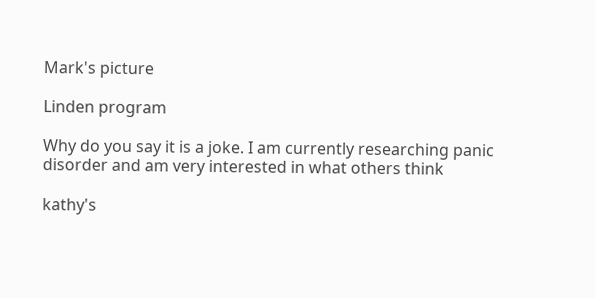Mark's picture

Linden program

Why do you say it is a joke. I am currently researching panic disorder and am very interested in what others think

kathy's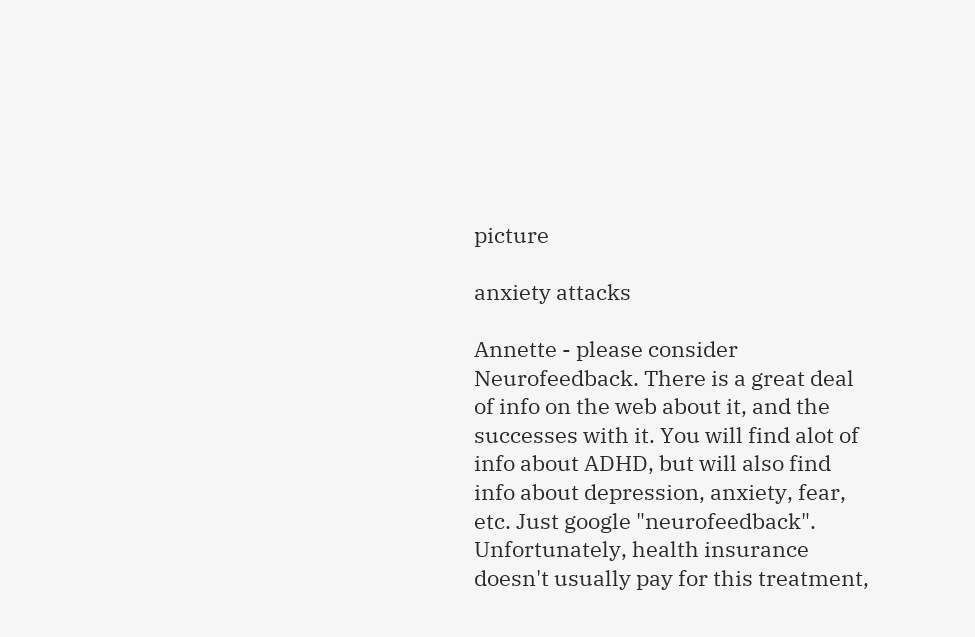picture

anxiety attacks

Annette - please consider Neurofeedback. There is a great deal of info on the web about it, and the successes with it. You will find alot of info about ADHD, but will also find info about depression, anxiety, fear, etc. Just google "neurofeedback". Unfortunately, health insurance doesn't usually pay for this treatment,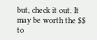but, check it out. It may be worth the $$ to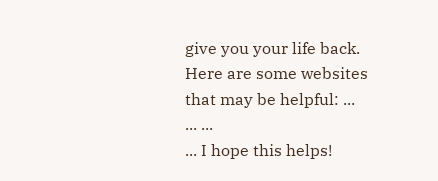give you your life back.
Here are some websites that may be helpful: ... ... ...
... I hope this helps!